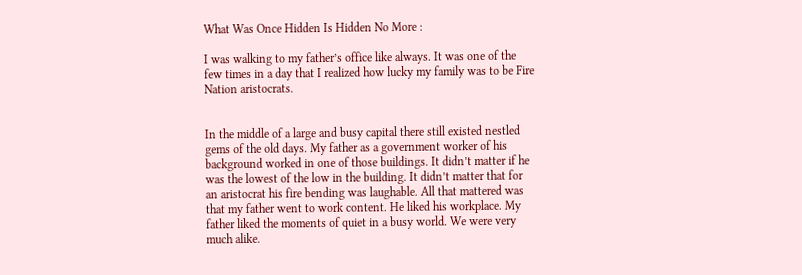What Was Once Hidden Is Hidden No More :

I was walking to my father’s office like always. It was one of the few times in a day that I realized how lucky my family was to be Fire Nation aristocrats.


In the middle of a large and busy capital there still existed nestled gems of the old days. My father as a government worker of his background worked in one of those buildings. It didn’t matter if he was the lowest of the low in the building. It didn’t matter that for an aristocrat his fire bending was laughable. All that mattered was that my father went to work content. He liked his workplace. My father liked the moments of quiet in a busy world. We were very much alike.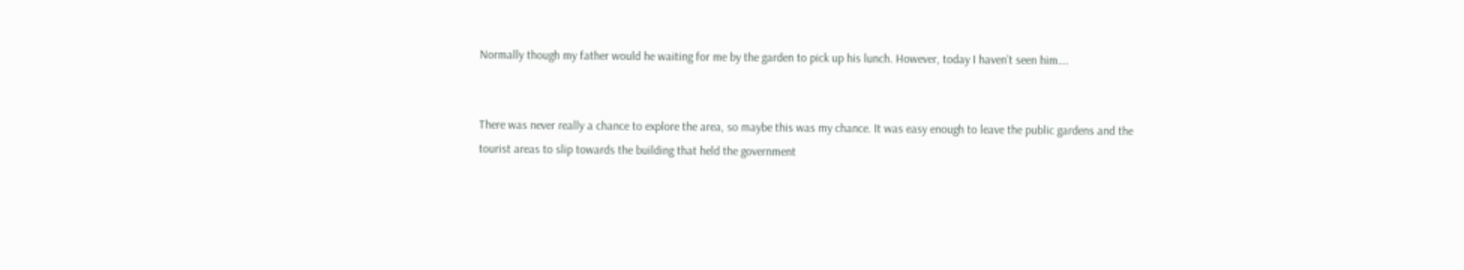Normally though my father would he waiting for me by the garden to pick up his lunch. However, today I haven’t seen him….


There was never really a chance to explore the area, so maybe this was my chance. It was easy enough to leave the public gardens and the tourist areas to slip towards the building that held the government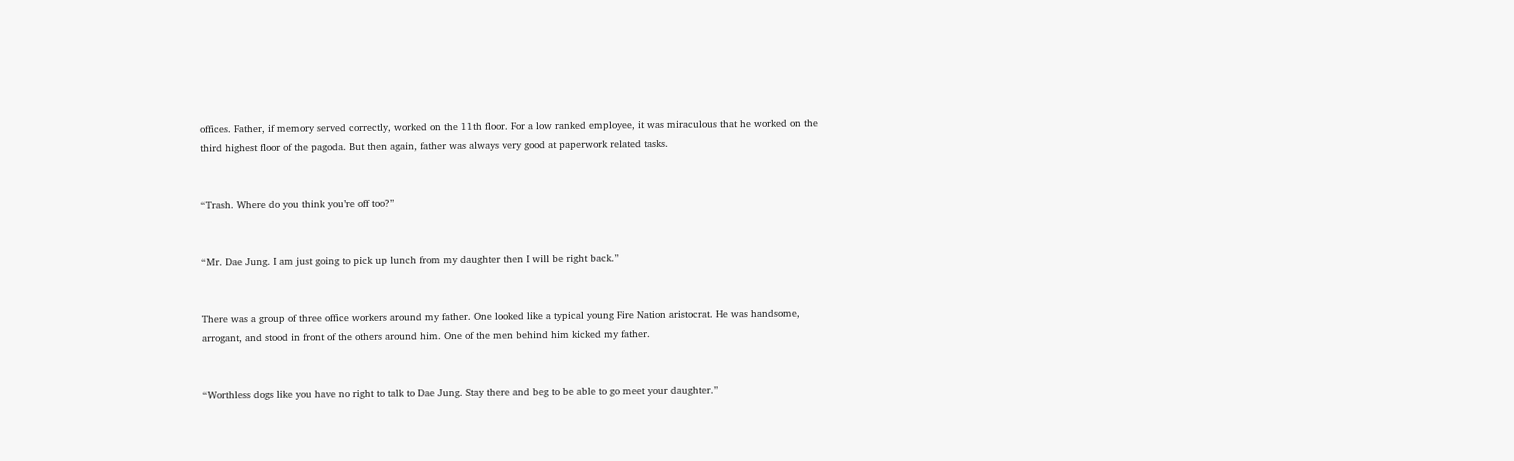offices. Father, if memory served correctly, worked on the 11th floor. For a low ranked employee, it was miraculous that he worked on the third highest floor of the pagoda. But then again, father was always very good at paperwork related tasks.


“Trash. Where do you think you’re off too?”


“Mr. Dae Jung. I am just going to pick up lunch from my daughter then I will be right back.”


There was a group of three office workers around my father. One looked like a typical young Fire Nation aristocrat. He was handsome, arrogant, and stood in front of the others around him. One of the men behind him kicked my father.


“Worthless dogs like you have no right to talk to Dae Jung. Stay there and beg to be able to go meet your daughter.”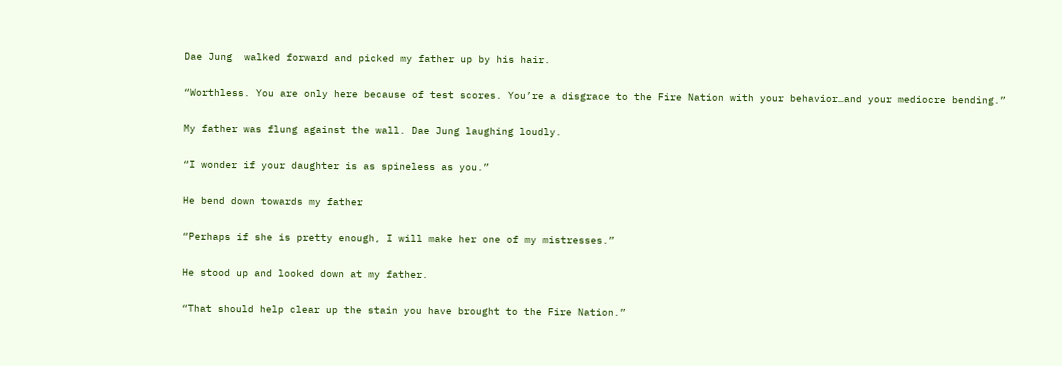Dae Jung  walked forward and picked my father up by his hair.


“Worthless. You are only here because of test scores. You’re a disgrace to the Fire Nation with your behavior…and your mediocre bending.”


My father was flung against the wall. Dae Jung laughing loudly.


“I wonder if your daughter is as spineless as you.”


He bend down towards my father


“Perhaps if she is pretty enough, I will make her one of my mistresses.”


He stood up and looked down at my father.


“That should help clear up the stain you have brought to the Fire Nation.”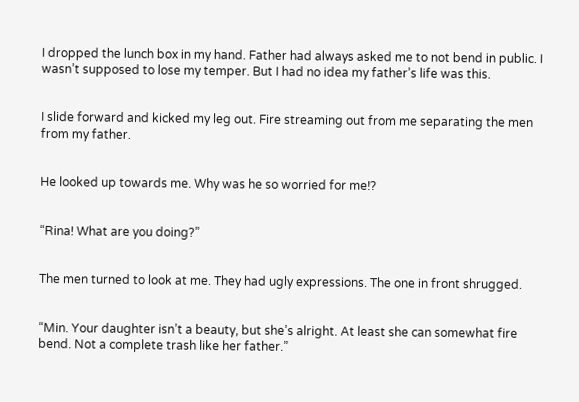I dropped the lunch box in my hand. Father had always asked me to not bend in public. I wasn’t supposed to lose my temper. But I had no idea my father’s life was this.


I slide forward and kicked my leg out. Fire streaming out from me separating the men from my father.


He looked up towards me. Why was he so worried for me!?


“Rina! What are you doing?”


The men turned to look at me. They had ugly expressions. The one in front shrugged.


“Min. Your daughter isn’t a beauty, but she’s alright. At least she can somewhat fire bend. Not a complete trash like her father.”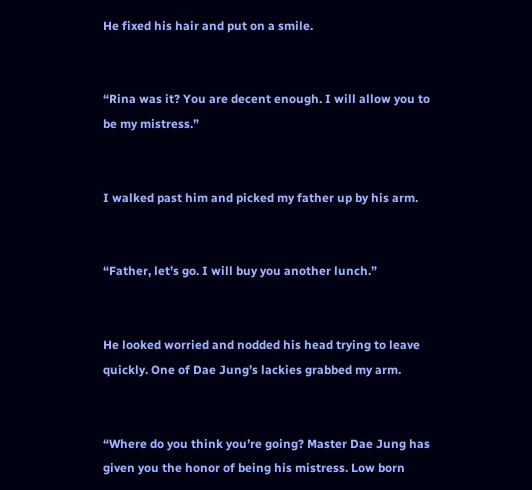He fixed his hair and put on a smile.


“Rina was it? You are decent enough. I will allow you to be my mistress.”


I walked past him and picked my father up by his arm.


“Father, let’s go. I will buy you another lunch.”


He looked worried and nodded his head trying to leave quickly. One of Dae Jung’s lackies grabbed my arm.


“Where do you think you’re going? Master Dae Jung has given you the honor of being his mistress. Low born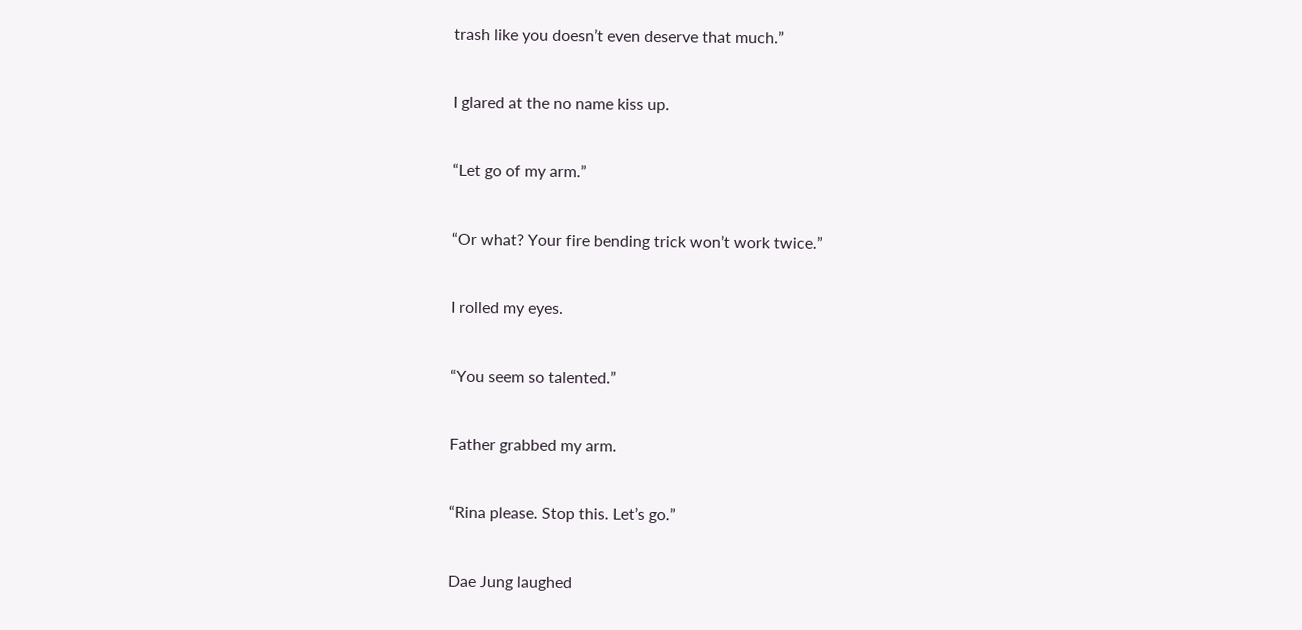trash like you doesn’t even deserve that much.”


I glared at the no name kiss up.


“Let go of my arm.”


“Or what? Your fire bending trick won’t work twice.”


I rolled my eyes.


“You seem so talented.”


Father grabbed my arm.


“Rina please. Stop this. Let’s go.”


Dae Jung laughed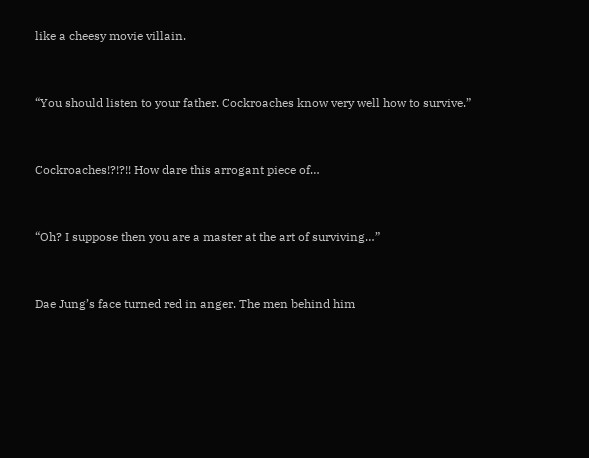like a cheesy movie villain.


“You should listen to your father. Cockroaches know very well how to survive.”


Cockroaches!?!?!! How dare this arrogant piece of…


“Oh? I suppose then you are a master at the art of surviving…”


Dae Jung’s face turned red in anger. The men behind him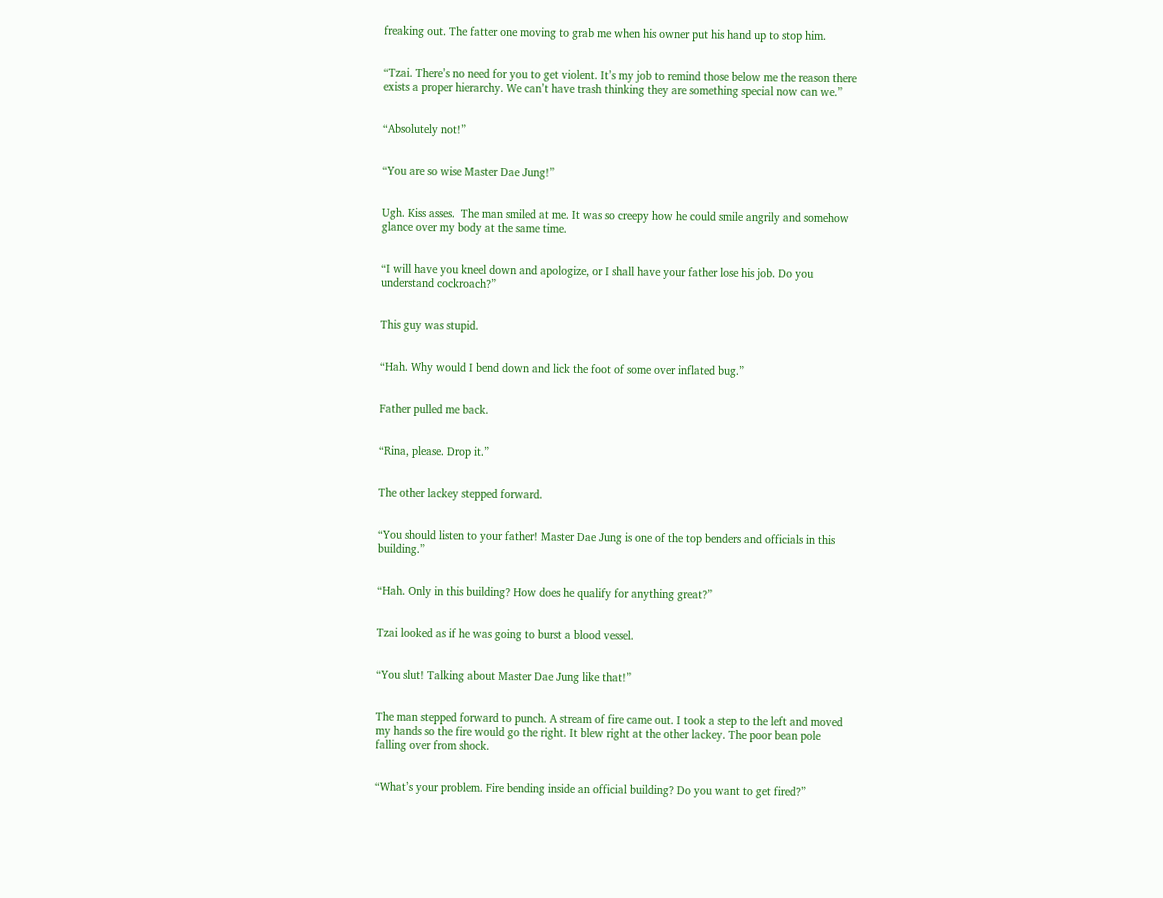freaking out. The fatter one moving to grab me when his owner put his hand up to stop him.


“Tzai. There’s no need for you to get violent. It’s my job to remind those below me the reason there exists a proper hierarchy. We can’t have trash thinking they are something special now can we.”


“Absolutely not!”


“You are so wise Master Dae Jung!”


Ugh. Kiss asses.  The man smiled at me. It was so creepy how he could smile angrily and somehow glance over my body at the same time.


“I will have you kneel down and apologize, or I shall have your father lose his job. Do you understand cockroach?”


This guy was stupid.


“Hah. Why would I bend down and lick the foot of some over inflated bug.”


Father pulled me back.


“Rina, please. Drop it.”


The other lackey stepped forward.


“You should listen to your father! Master Dae Jung is one of the top benders and officials in this building.”


“Hah. Only in this building? How does he qualify for anything great?”


Tzai looked as if he was going to burst a blood vessel.


“You slut! Talking about Master Dae Jung like that!”


The man stepped forward to punch. A stream of fire came out. I took a step to the left and moved my hands so the fire would go the right. It blew right at the other lackey. The poor bean pole falling over from shock.


“What’s your problem. Fire bending inside an official building? Do you want to get fired?”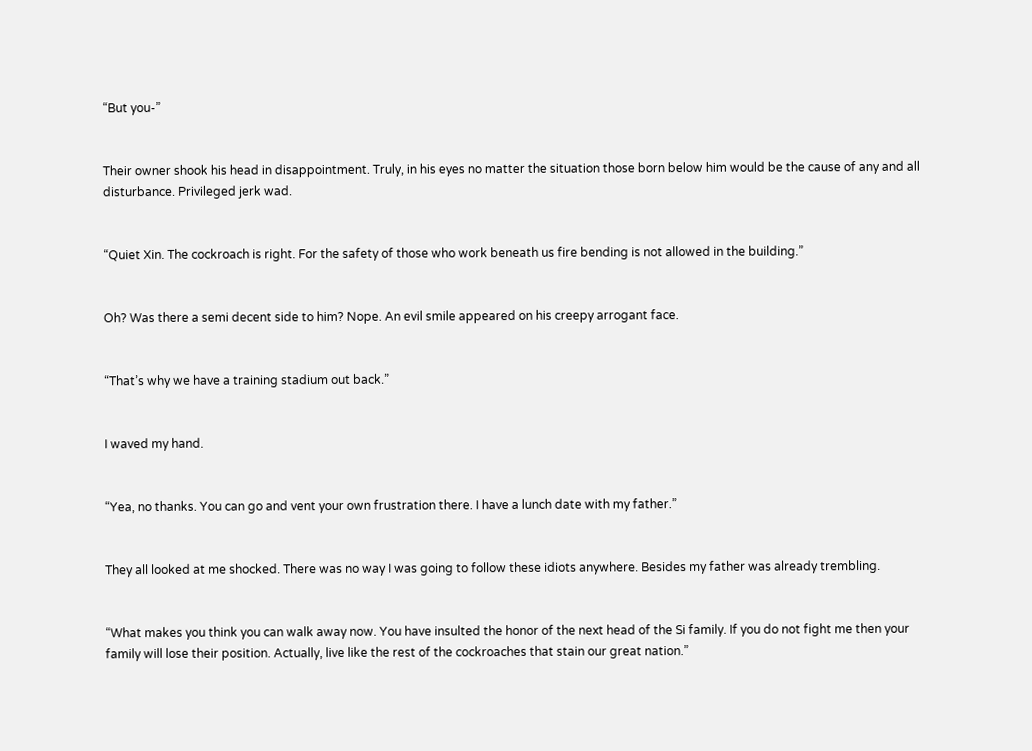“But you-”


Their owner shook his head in disappointment. Truly, in his eyes no matter the situation those born below him would be the cause of any and all disturbance. Privileged jerk wad.


“Quiet Xin. The cockroach is right. For the safety of those who work beneath us fire bending is not allowed in the building.”


Oh? Was there a semi decent side to him? Nope. An evil smile appeared on his creepy arrogant face.


“That’s why we have a training stadium out back.”


I waved my hand.


“Yea, no thanks. You can go and vent your own frustration there. I have a lunch date with my father.”


They all looked at me shocked. There was no way I was going to follow these idiots anywhere. Besides my father was already trembling.


“What makes you think you can walk away now. You have insulted the honor of the next head of the Si family. If you do not fight me then your family will lose their position. Actually, live like the rest of the cockroaches that stain our great nation.”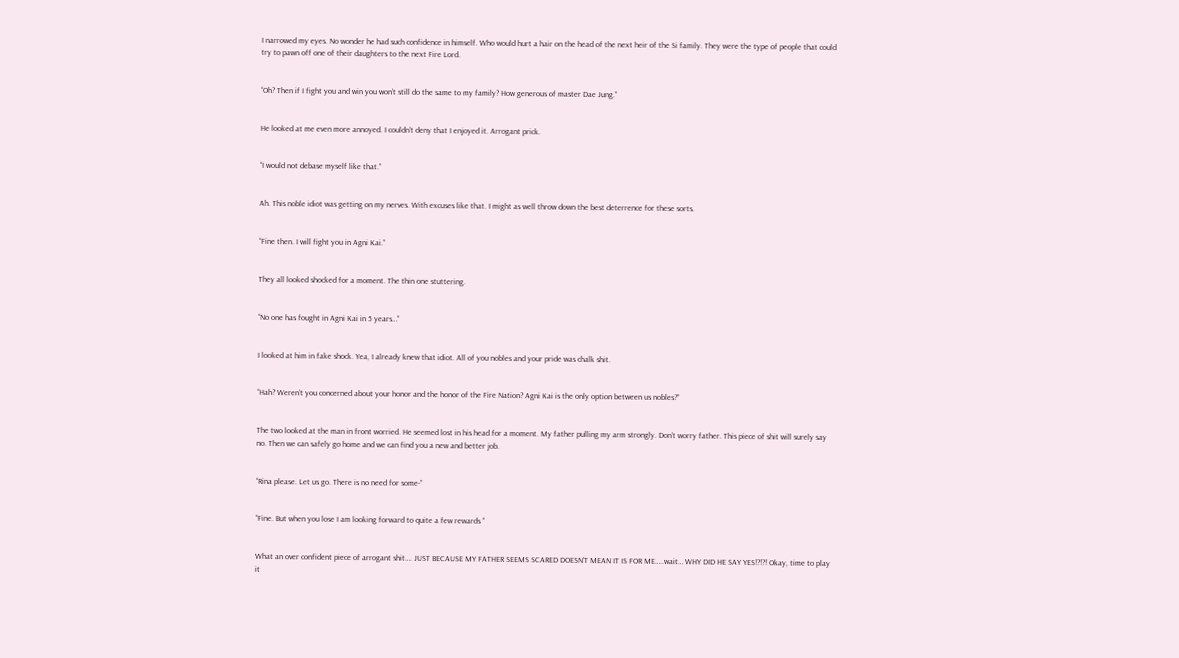I narrowed my eyes. No wonder he had such confidence in himself. Who would hurt a hair on the head of the next heir of the Si family. They were the type of people that could try to pawn off one of their daughters to the next Fire Lord.


“Oh? Then if I fight you and win you won’t still do the same to my family? How generous of master Dae Jung.”


He looked at me even more annoyed. I couldn’t deny that I enjoyed it. Arrogant prick.


“I would not debase myself like that.”


Ah. This noble idiot was getting on my nerves. With excuses like that. I might as well throw down the best deterrence for these sorts.


“Fine then. I will fight you in Agni Kai.”


They all looked shocked for a moment. The thin one stuttering.


“No one has fought in Agni Kai in 5 years…”


I looked at him in fake shock. Yea, I already knew that idiot. All of you nobles and your pride was chalk shit.


“Hah? Weren’t you concerned about your honor and the honor of the Fire Nation? Agni Kai is the only option between us nobles?”


The two looked at the man in front worried. He seemed lost in his head for a moment. My father pulling my arm strongly. Don’t worry father. This piece of shit will surely say no. Then we can safely go home and we can find you a new and better job.


“Rina please. Let us go. There is no need for some-”


“Fine. But when you lose I am looking forward to quite a few rewards ”


What an over confident piece of arrogant shit…. JUST BECAUSE MY FATHER SEEMS SCARED DOESN’T MEAN IT IS FOR ME…..wait… WHY DID HE SAY YES!?!?! Okay, time to play it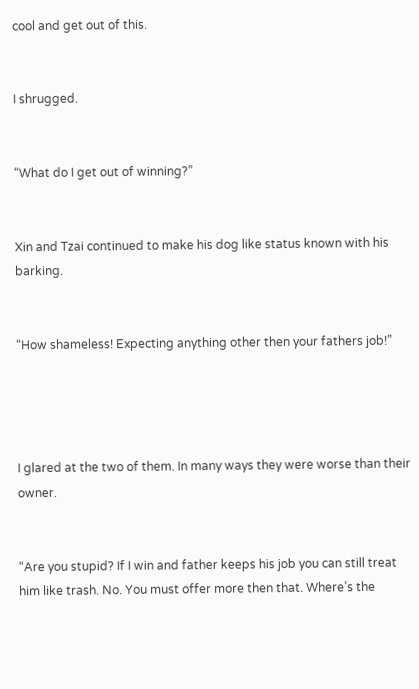cool and get out of this.


I shrugged.


“What do I get out of winning?”


Xin and Tzai continued to make his dog like status known with his barking.


“How shameless! Expecting anything other then your fathers job!”




I glared at the two of them. In many ways they were worse than their owner.


“Are you stupid? If I win and father keeps his job you can still treat him like trash. No. You must offer more then that. Where’s the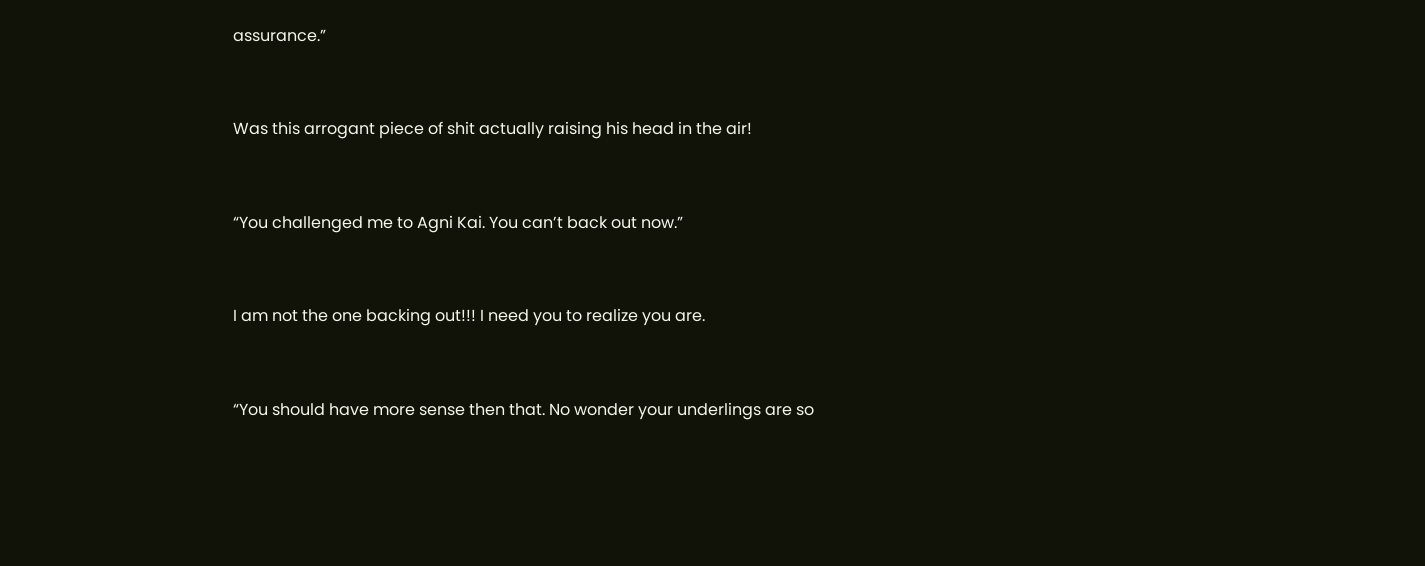assurance.”


Was this arrogant piece of shit actually raising his head in the air!


“You challenged me to Agni Kai. You can’t back out now.”


I am not the one backing out!!! I need you to realize you are.


“You should have more sense then that. No wonder your underlings are so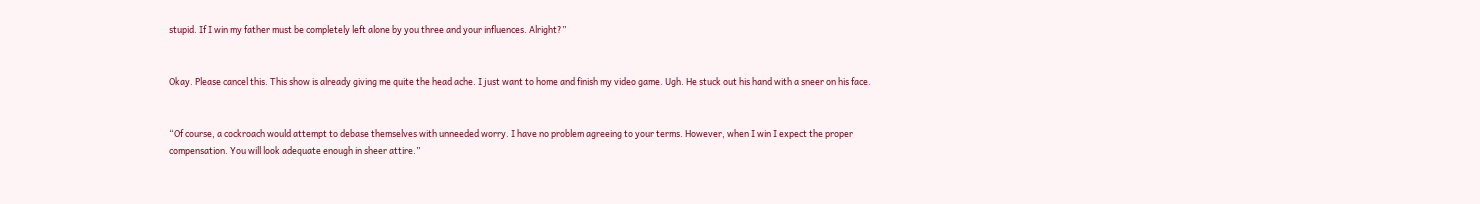stupid. If I win my father must be completely left alone by you three and your influences. Alright?”


Okay. Please cancel this. This show is already giving me quite the head ache. I just want to home and finish my video game. Ugh. He stuck out his hand with a sneer on his face.


“Of course, a cockroach would attempt to debase themselves with unneeded worry. I have no problem agreeing to your terms. However, when I win I expect the proper compensation. You will look adequate enough in sheer attire.”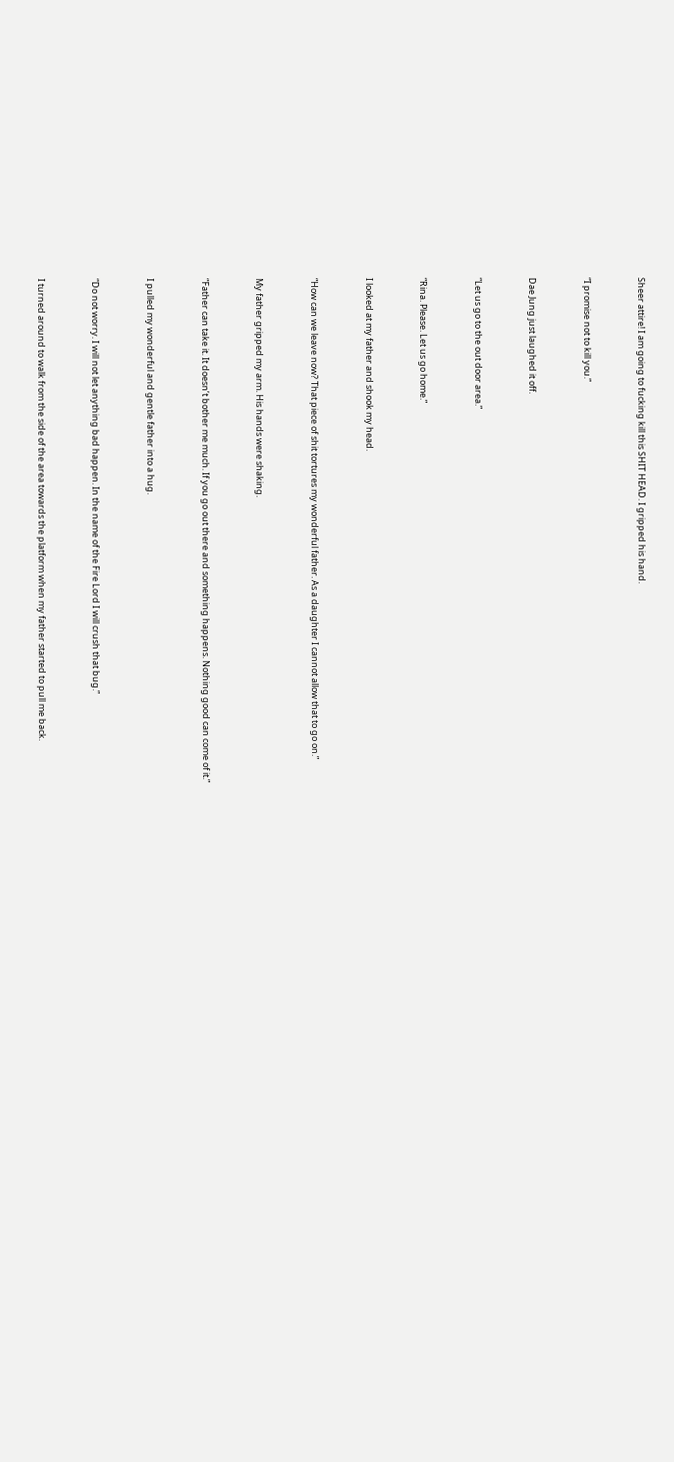Sheer attire! I am going to fucking kill this SHIT HEAD. I gripped his hand.


“I promise not to kill you.”


Dae Jung just laughed it off.


“Let us go to the out door area.”


“Rina. Please. Let us go home.”


I looked at my father and shook my head.


“How can we leave now? That piece of shit tortures my wonderful father. As a daughter I cannot allow that to go on.”


My father gripped my arm. His hands were shaking.


“Father can take it. It doesn’t bother me much. If you go out there and something happens. Nothing good can come of it.”


I pulled my wonderful and gentle father into a hug.


“Do not worry. I will not let anything bad happen. In the name of the Fire Lord I will crush that bug.”


I turned around to walk from the side of the area towards the platform when my father started to pull me back.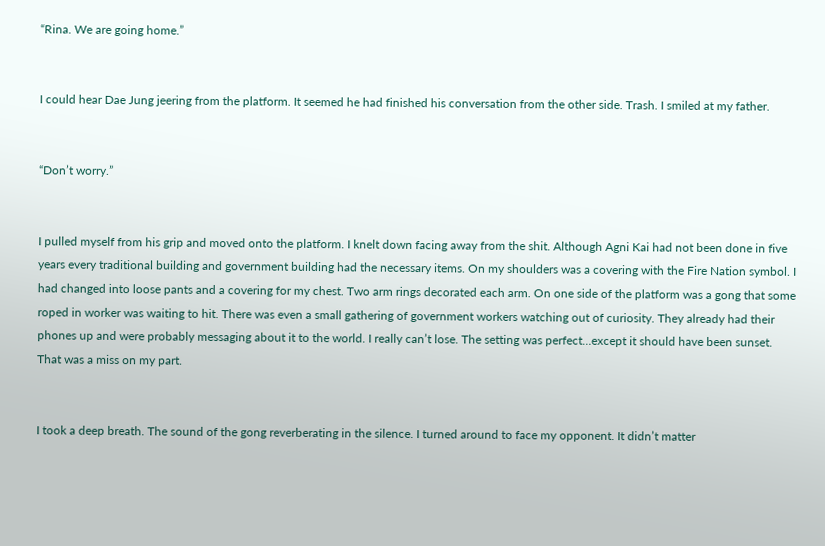“Rina. We are going home.”


I could hear Dae Jung jeering from the platform. It seemed he had finished his conversation from the other side. Trash. I smiled at my father.


“Don’t worry.”


I pulled myself from his grip and moved onto the platform. I knelt down facing away from the shit. Although Agni Kai had not been done in five years every traditional building and government building had the necessary items. On my shoulders was a covering with the Fire Nation symbol. I had changed into loose pants and a covering for my chest. Two arm rings decorated each arm. On one side of the platform was a gong that some roped in worker was waiting to hit. There was even a small gathering of government workers watching out of curiosity. They already had their phones up and were probably messaging about it to the world. I really can’t lose. The setting was perfect…except it should have been sunset. That was a miss on my part.


I took a deep breath. The sound of the gong reverberating in the silence. I turned around to face my opponent. It didn’t matter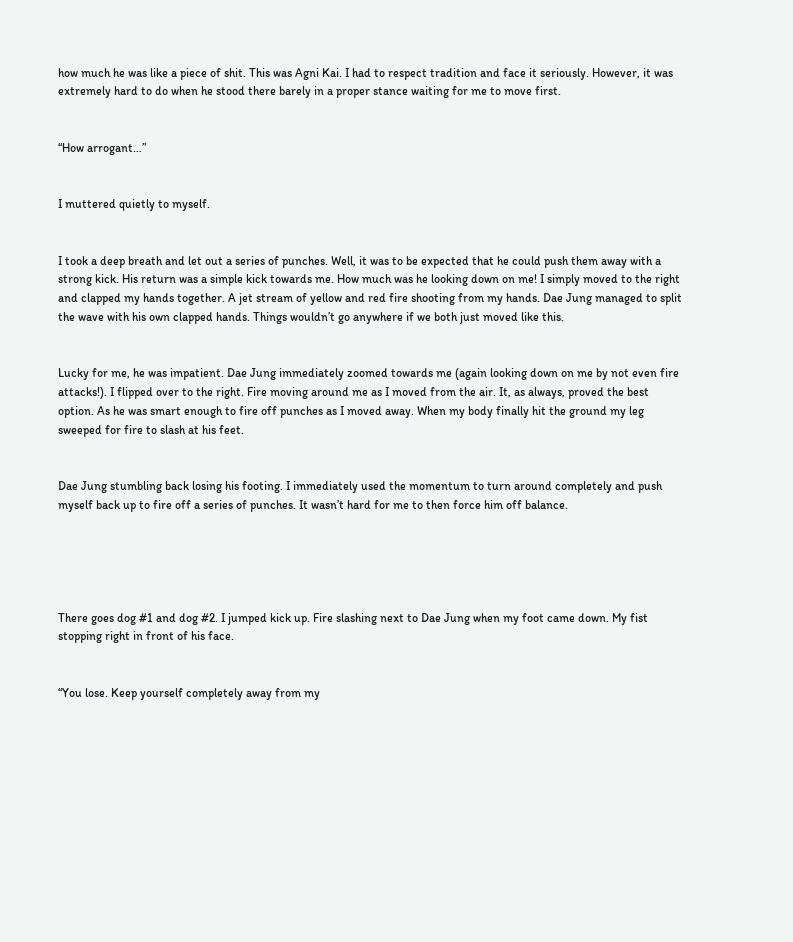how much he was like a piece of shit. This was Agni Kai. I had to respect tradition and face it seriously. However, it was extremely hard to do when he stood there barely in a proper stance waiting for me to move first.


“How arrogant…”


I muttered quietly to myself.


I took a deep breath and let out a series of punches. Well, it was to be expected that he could push them away with a strong kick. His return was a simple kick towards me. How much was he looking down on me! I simply moved to the right and clapped my hands together. A jet stream of yellow and red fire shooting from my hands. Dae Jung managed to split the wave with his own clapped hands. Things wouldn’t go anywhere if we both just moved like this.


Lucky for me, he was impatient. Dae Jung immediately zoomed towards me (again looking down on me by not even fire attacks!). I flipped over to the right. Fire moving around me as I moved from the air. It, as always, proved the best option. As he was smart enough to fire off punches as I moved away. When my body finally hit the ground my leg sweeped for fire to slash at his feet.


Dae Jung stumbling back losing his footing. I immediately used the momentum to turn around completely and push myself back up to fire off a series of punches. It wasn’t hard for me to then force him off balance.





There goes dog #1 and dog #2. I jumped kick up. Fire slashing next to Dae Jung when my foot came down. My fist stopping right in front of his face.


“You lose. Keep yourself completely away from my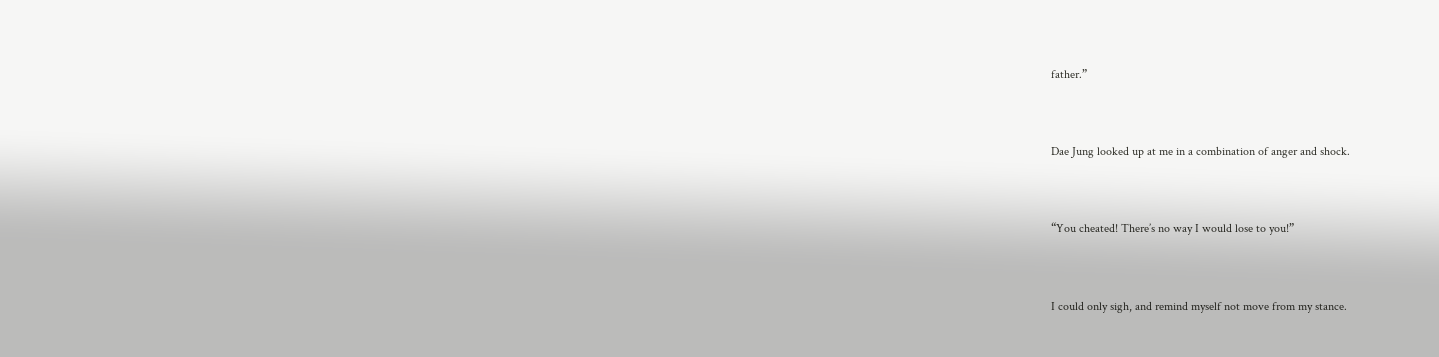father.”


Dae Jung looked up at me in a combination of anger and shock.


“You cheated! There’s no way I would lose to you!”


I could only sigh, and remind myself not move from my stance.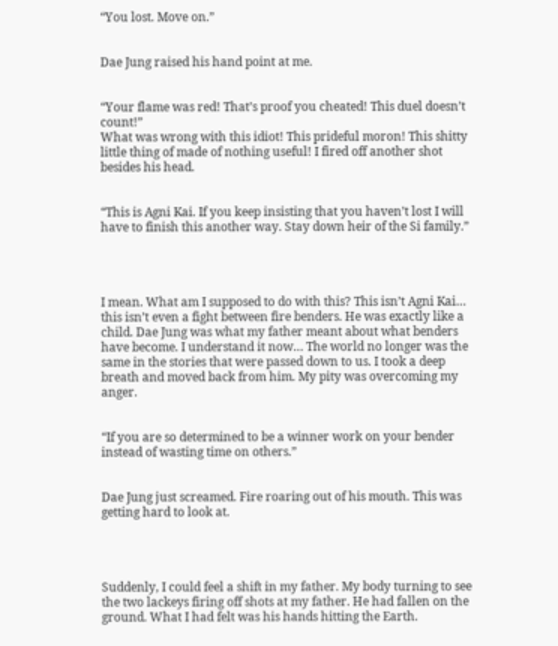“You lost. Move on.”


Dae Jung raised his hand point at me.


“Your flame was red! That’s proof you cheated! This duel doesn’t count!”
What was wrong with this idiot! This prideful moron! This shitty little thing of made of nothing useful! I fired off another shot besides his head.


“This is Agni Kai. If you keep insisting that you haven’t lost I will have to finish this another way. Stay down heir of the Si family.”




I mean. What am I supposed to do with this? This isn’t Agni Kai… this isn’t even a fight between fire benders. He was exactly like a child. Dae Jung was what my father meant about what benders have become. I understand it now… The world no longer was the same in the stories that were passed down to us. I took a deep breath and moved back from him. My pity was overcoming my anger.


“If you are so determined to be a winner work on your bender instead of wasting time on others.”


Dae Jung just screamed. Fire roaring out of his mouth. This was getting hard to look at.




Suddenly, I could feel a shift in my father. My body turning to see the two lackeys firing off shots at my father. He had fallen on the ground. What I had felt was his hands hitting the Earth.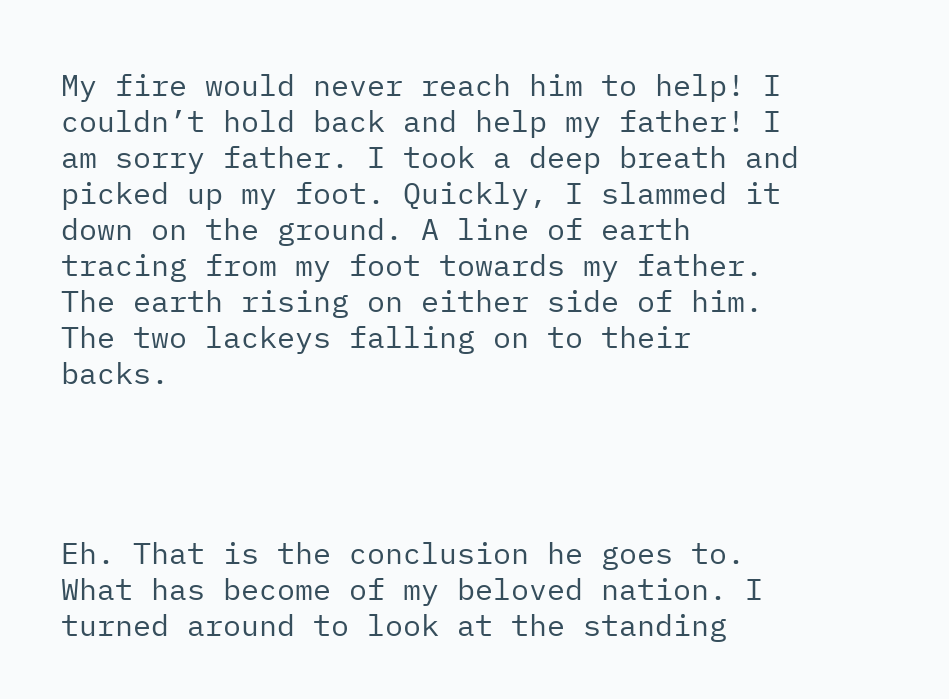My fire would never reach him to help! I couldn’t hold back and help my father! I am sorry father. I took a deep breath and picked up my foot. Quickly, I slammed it down on the ground. A line of earth tracing from my foot towards my father. The earth rising on either side of him. The two lackeys falling on to their backs.




Eh. That is the conclusion he goes to. What has become of my beloved nation. I turned around to look at the standing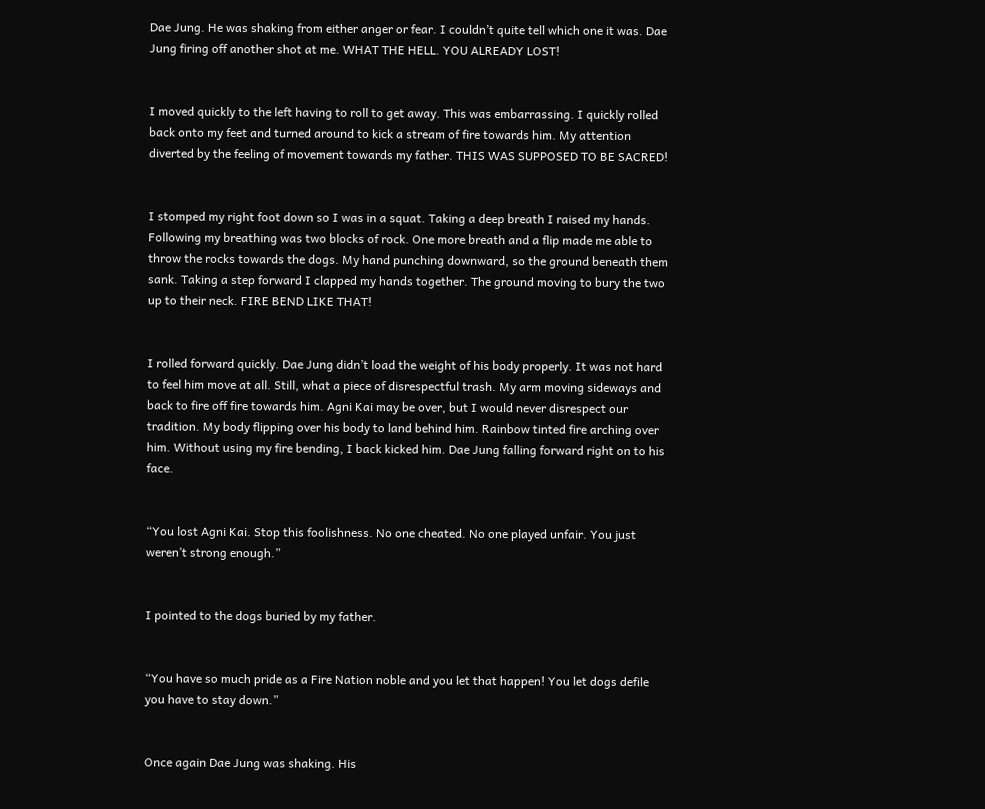Dae Jung. He was shaking from either anger or fear. I couldn’t quite tell which one it was. Dae Jung firing off another shot at me. WHAT THE HELL. YOU ALREADY LOST!


I moved quickly to the left having to roll to get away. This was embarrassing. I quickly rolled back onto my feet and turned around to kick a stream of fire towards him. My attention diverted by the feeling of movement towards my father. THIS WAS SUPPOSED TO BE SACRED!


I stomped my right foot down so I was in a squat. Taking a deep breath I raised my hands. Following my breathing was two blocks of rock. One more breath and a flip made me able to throw the rocks towards the dogs. My hand punching downward, so the ground beneath them sank. Taking a step forward I clapped my hands together. The ground moving to bury the two up to their neck. FIRE BEND LIKE THAT!


I rolled forward quickly. Dae Jung didn’t load the weight of his body properly. It was not hard to feel him move at all. Still, what a piece of disrespectful trash. My arm moving sideways and back to fire off fire towards him. Agni Kai may be over, but I would never disrespect our tradition. My body flipping over his body to land behind him. Rainbow tinted fire arching over him. Without using my fire bending, I back kicked him. Dae Jung falling forward right on to his face.


“You lost Agni Kai. Stop this foolishness. No one cheated. No one played unfair. You just weren’t strong enough.”


I pointed to the dogs buried by my father.


“You have so much pride as a Fire Nation noble and you let that happen! You let dogs defile you have to stay down.”


Once again Dae Jung was shaking. His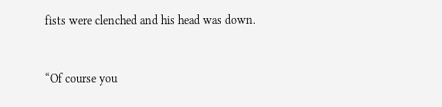fists were clenched and his head was down.


“Of course you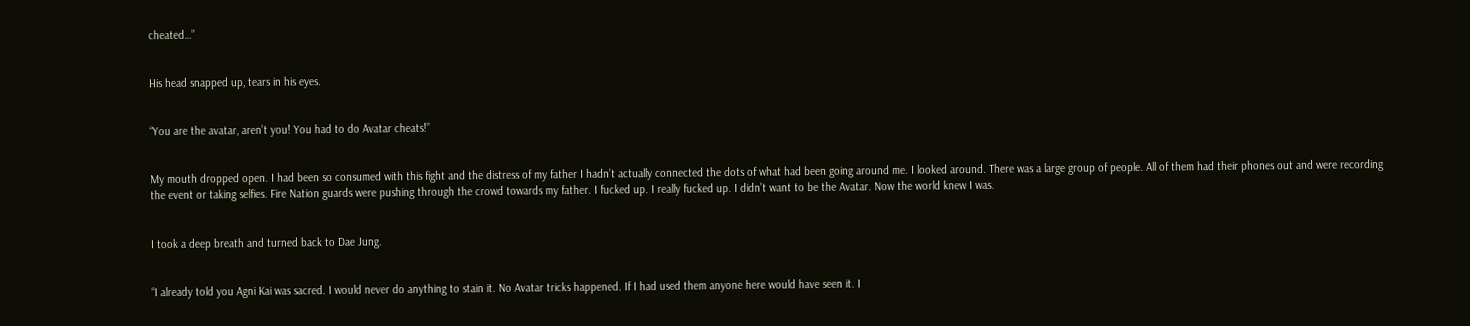cheated…”


His head snapped up, tears in his eyes.


“You are the avatar, aren’t you! You had to do Avatar cheats!”


My mouth dropped open. I had been so consumed with this fight and the distress of my father I hadn’t actually connected the dots of what had been going around me. I looked around. There was a large group of people. All of them had their phones out and were recording the event or taking selfies. Fire Nation guards were pushing through the crowd towards my father. I fucked up. I really fucked up. I didn’t want to be the Avatar. Now the world knew I was.


I took a deep breath and turned back to Dae Jung.


“I already told you Agni Kai was sacred. I would never do anything to stain it. No Avatar tricks happened. If I had used them anyone here would have seen it. I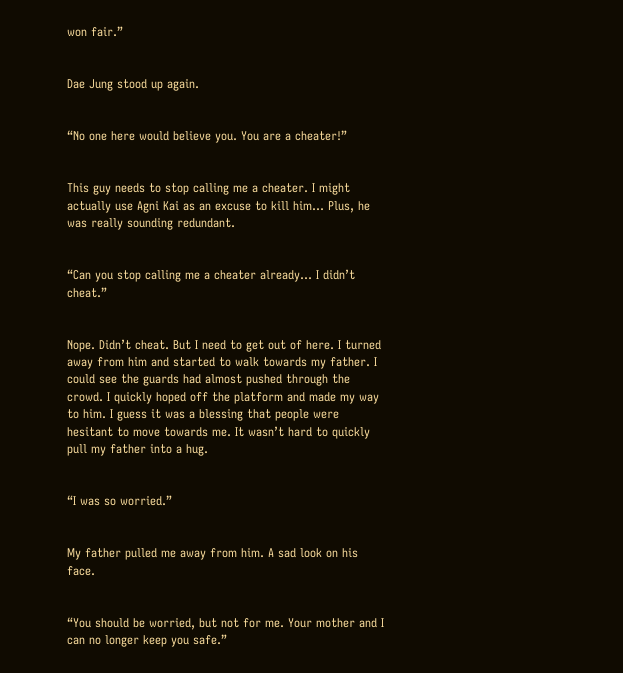won fair.”


Dae Jung stood up again.


“No one here would believe you. You are a cheater!”


This guy needs to stop calling me a cheater. I might actually use Agni Kai as an excuse to kill him… Plus, he was really sounding redundant.


“Can you stop calling me a cheater already… I didn’t cheat.”


Nope. Didn’t cheat. But I need to get out of here. I turned away from him and started to walk towards my father. I could see the guards had almost pushed through the crowd. I quickly hoped off the platform and made my way to him. I guess it was a blessing that people were hesitant to move towards me. It wasn’t hard to quickly pull my father into a hug.


“I was so worried.”


My father pulled me away from him. A sad look on his face.


“You should be worried, but not for me. Your mother and I can no longer keep you safe.”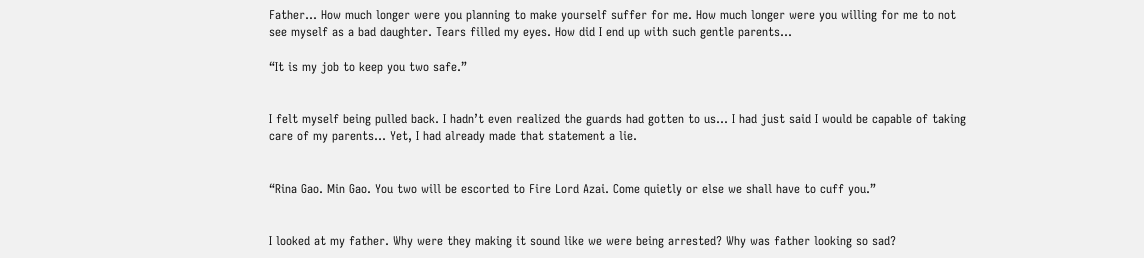Father… How much longer were you planning to make yourself suffer for me. How much longer were you willing for me to not see myself as a bad daughter. Tears filled my eyes. How did I end up with such gentle parents…

“It is my job to keep you two safe.”


I felt myself being pulled back. I hadn’t even realized the guards had gotten to us… I had just said I would be capable of taking care of my parents… Yet, I had already made that statement a lie.


“Rina Gao. Min Gao. You two will be escorted to Fire Lord Azai. Come quietly or else we shall have to cuff you.”


I looked at my father. Why were they making it sound like we were being arrested? Why was father looking so sad?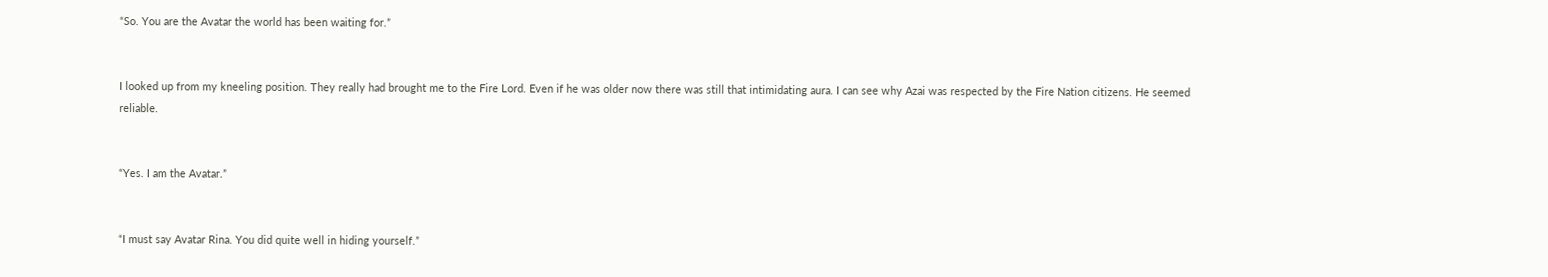“So. You are the Avatar the world has been waiting for.”


I looked up from my kneeling position. They really had brought me to the Fire Lord. Even if he was older now there was still that intimidating aura. I can see why Azai was respected by the Fire Nation citizens. He seemed reliable.


“Yes. I am the Avatar.”


“I must say Avatar Rina. You did quite well in hiding yourself.”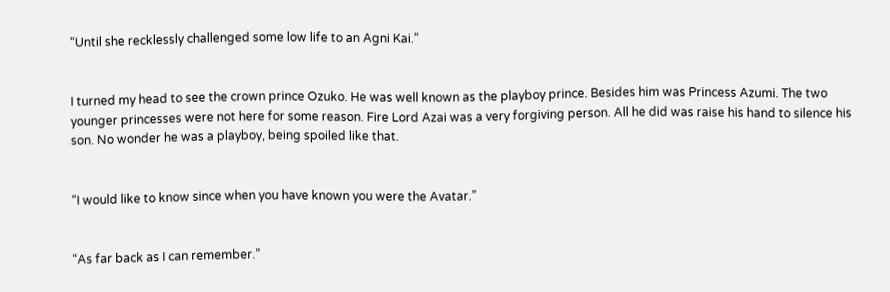“Until she recklessly challenged some low life to an Agni Kai.”


I turned my head to see the crown prince Ozuko. He was well known as the playboy prince. Besides him was Princess Azumi. The two younger princesses were not here for some reason. Fire Lord Azai was a very forgiving person. All he did was raise his hand to silence his son. No wonder he was a playboy, being spoiled like that.


“I would like to know since when you have known you were the Avatar.”


“As far back as I can remember.”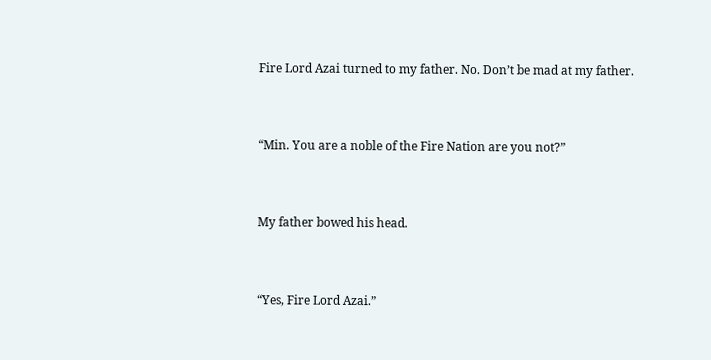Fire Lord Azai turned to my father. No. Don’t be mad at my father.


“Min. You are a noble of the Fire Nation are you not?”


My father bowed his head.


“Yes, Fire Lord Azai.”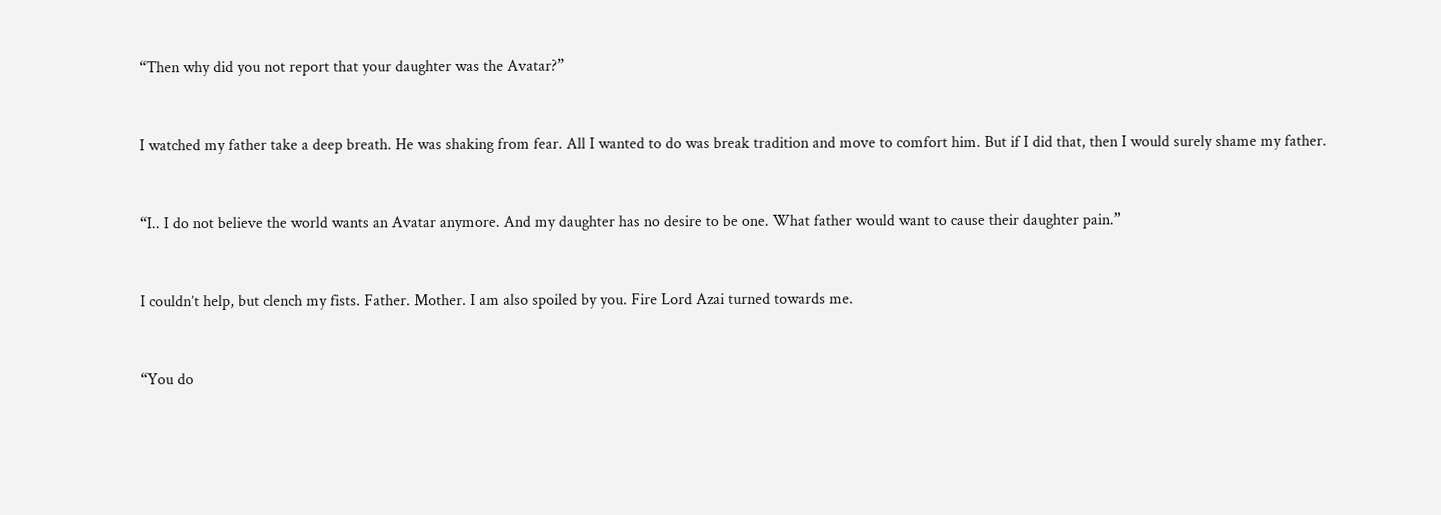“Then why did you not report that your daughter was the Avatar?”


I watched my father take a deep breath. He was shaking from fear. All I wanted to do was break tradition and move to comfort him. But if I did that, then I would surely shame my father.


“I.. I do not believe the world wants an Avatar anymore. And my daughter has no desire to be one. What father would want to cause their daughter pain.”


I couldn’t help, but clench my fists. Father. Mother. I am also spoiled by you. Fire Lord Azai turned towards me.


“You do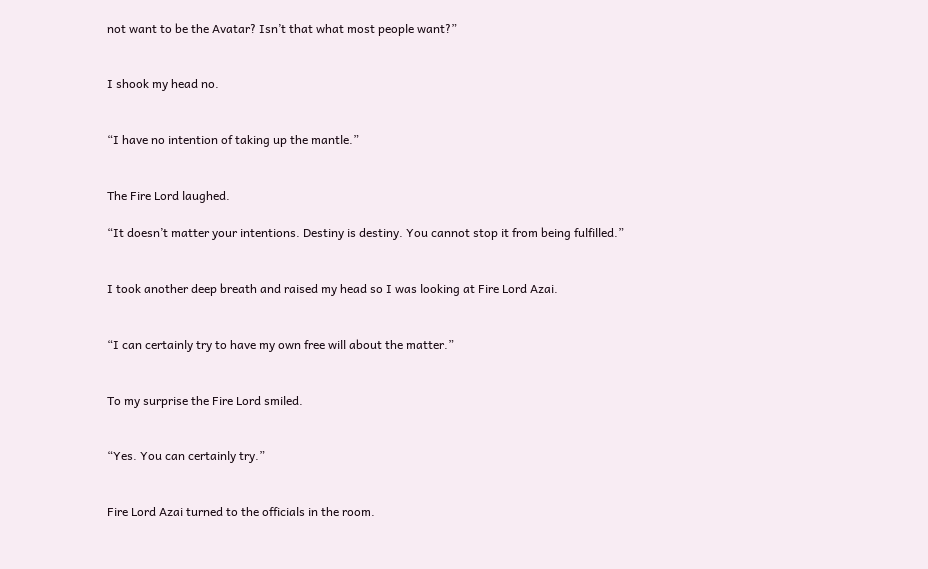not want to be the Avatar? Isn’t that what most people want?”


I shook my head no.


“I have no intention of taking up the mantle.”


The Fire Lord laughed.

“It doesn’t matter your intentions. Destiny is destiny. You cannot stop it from being fulfilled.”


I took another deep breath and raised my head so I was looking at Fire Lord Azai.


“I can certainly try to have my own free will about the matter.”


To my surprise the Fire Lord smiled.


“Yes. You can certainly try.”


Fire Lord Azai turned to the officials in the room.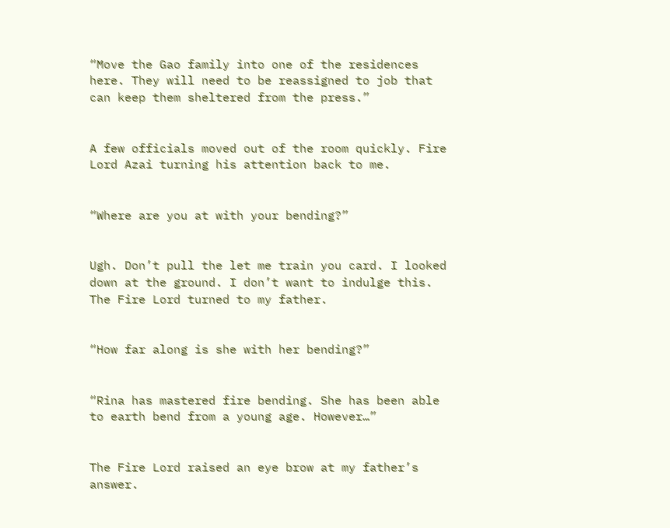“Move the Gao family into one of the residences here. They will need to be reassigned to job that can keep them sheltered from the press.”


A few officials moved out of the room quickly. Fire Lord Azai turning his attention back to me.


“Where are you at with your bending?”


Ugh. Don’t pull the let me train you card. I looked down at the ground. I don’t want to indulge this. The Fire Lord turned to my father.


“How far along is she with her bending?”


“Rina has mastered fire bending. She has been able to earth bend from a young age. However…”


The Fire Lord raised an eye brow at my father’s answer.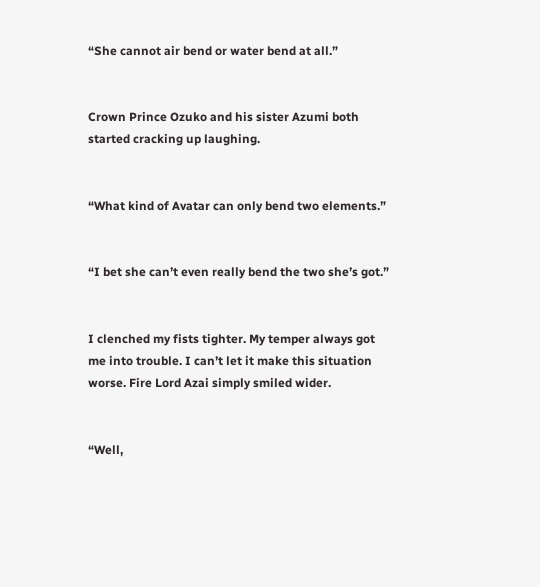“She cannot air bend or water bend at all.”


Crown Prince Ozuko and his sister Azumi both started cracking up laughing.


“What kind of Avatar can only bend two elements.”


“I bet she can’t even really bend the two she’s got.”


I clenched my fists tighter. My temper always got me into trouble. I can’t let it make this situation worse. Fire Lord Azai simply smiled wider.


“Well,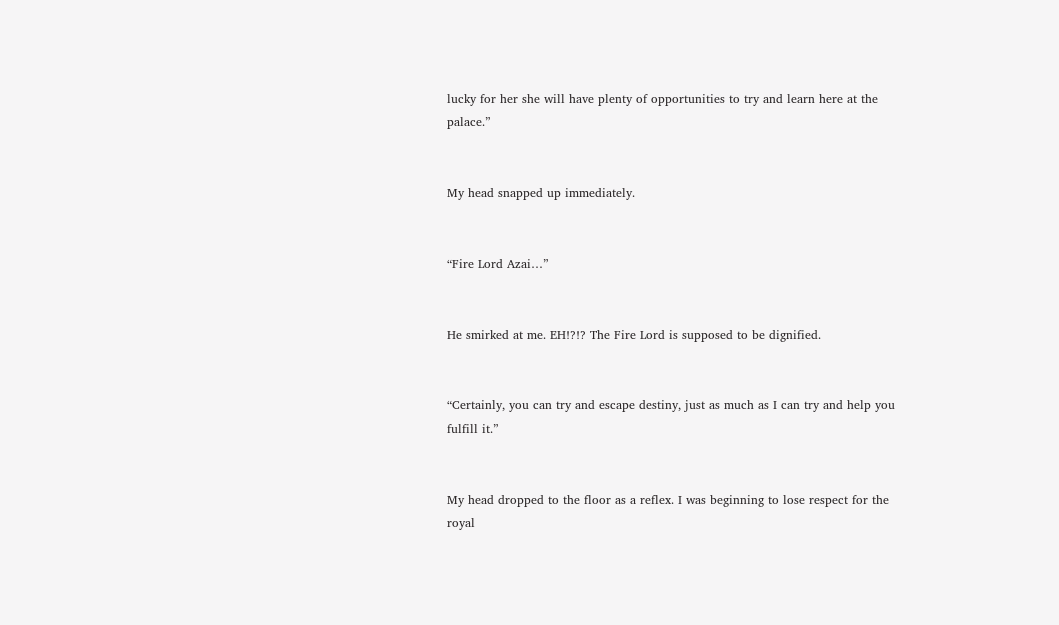lucky for her she will have plenty of opportunities to try and learn here at the palace.”


My head snapped up immediately.


“Fire Lord Azai…”


He smirked at me. EH!?!? The Fire Lord is supposed to be dignified.


“Certainly, you can try and escape destiny, just as much as I can try and help you fulfill it.”


My head dropped to the floor as a reflex. I was beginning to lose respect for the royal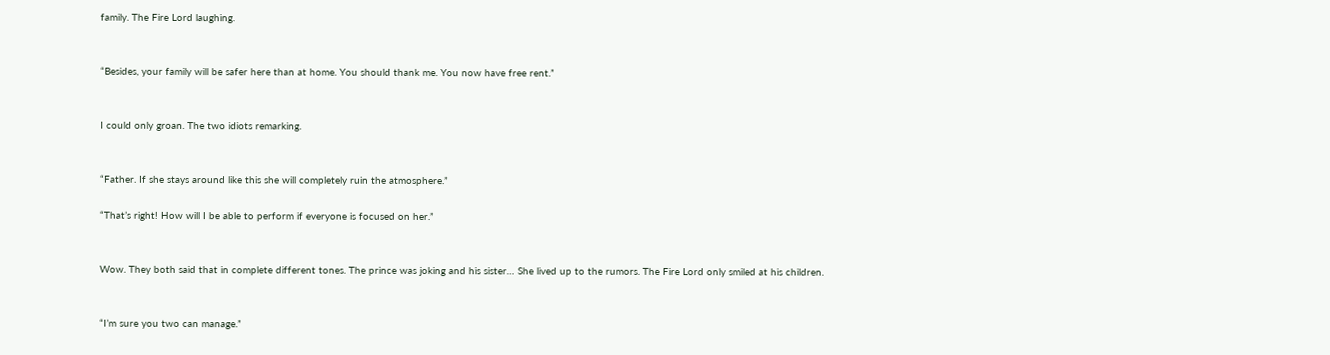family. The Fire Lord laughing.


“Besides, your family will be safer here than at home. You should thank me. You now have free rent.”


I could only groan. The two idiots remarking.


“Father. If she stays around like this she will completely ruin the atmosphere.”

“That’s right! How will I be able to perform if everyone is focused on her.”


Wow. They both said that in complete different tones. The prince was joking and his sister… She lived up to the rumors. The Fire Lord only smiled at his children.


“I’m sure you two can manage.”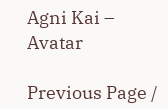Agni Kai – Avatar

Previous Page /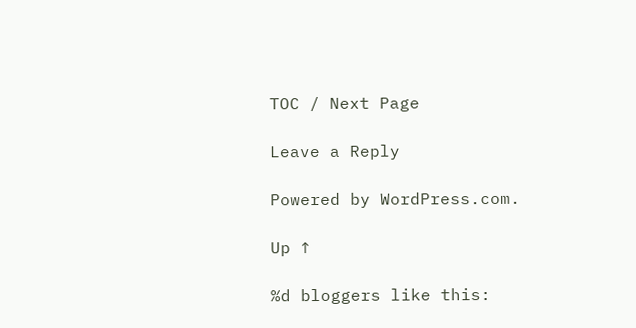TOC / Next Page

Leave a Reply

Powered by WordPress.com.

Up ↑

%d bloggers like this: